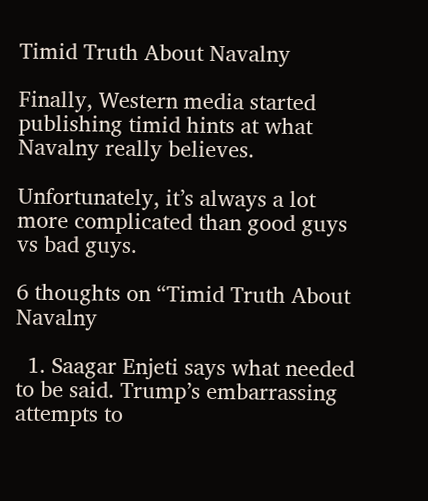Timid Truth About Navalny

Finally, Western media started publishing timid hints at what Navalny really believes.

Unfortunately, it’s always a lot more complicated than good guys vs bad guys.

6 thoughts on “Timid Truth About Navalny

  1. Saagar Enjeti says what needed to be said. Trump’s embarrassing attempts to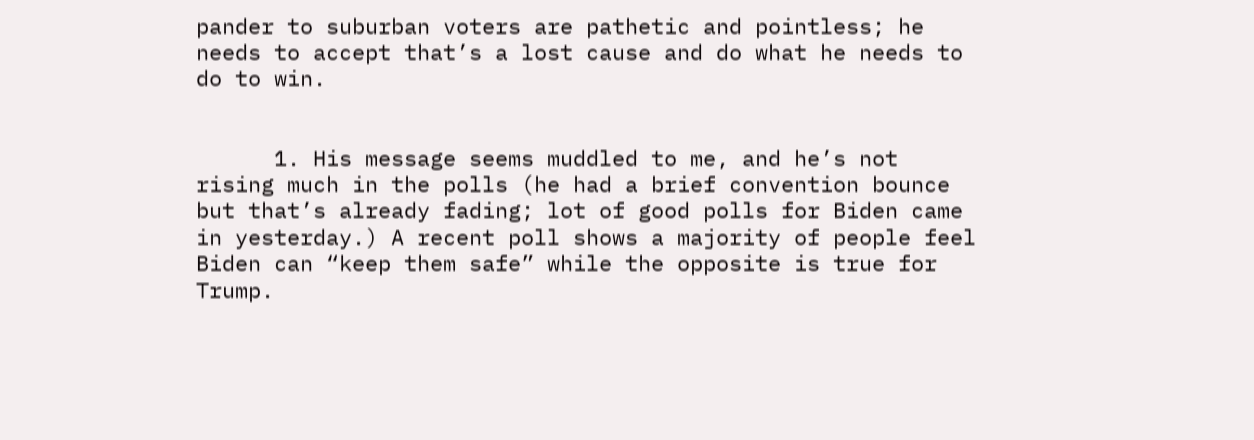pander to suburban voters are pathetic and pointless; he needs to accept that’s a lost cause and do what he needs to do to win.


      1. His message seems muddled to me, and he’s not rising much in the polls (he had a brief convention bounce but that’s already fading; lot of good polls for Biden came in yesterday.) A recent poll shows a majority of people feel Biden can “keep them safe” while the opposite is true for Trump.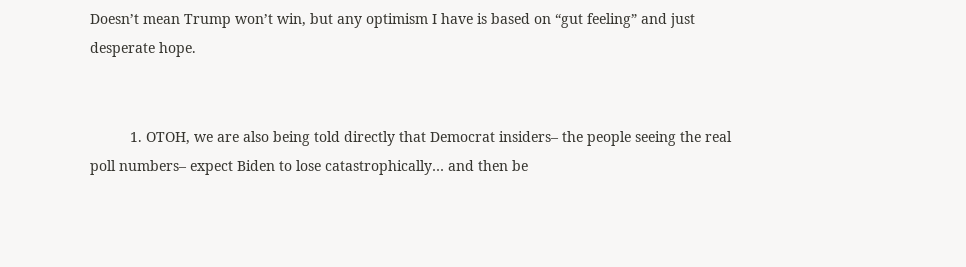Doesn’t mean Trump won’t win, but any optimism I have is based on “gut feeling” and just desperate hope.


          1. OTOH, we are also being told directly that Democrat insiders– the people seeing the real poll numbers– expect Biden to lose catastrophically… and then be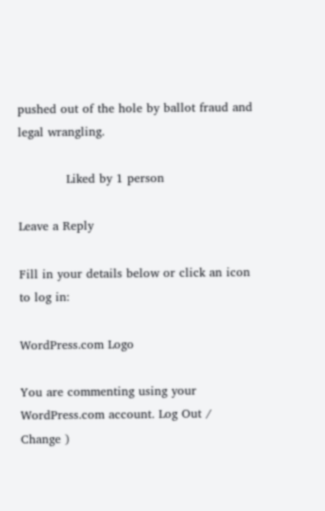pushed out of the hole by ballot fraud and legal wrangling.

            Liked by 1 person

Leave a Reply

Fill in your details below or click an icon to log in:

WordPress.com Logo

You are commenting using your WordPress.com account. Log Out /  Change )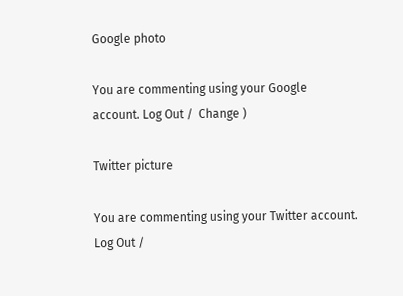Google photo

You are commenting using your Google account. Log Out /  Change )

Twitter picture

You are commenting using your Twitter account. Log Out /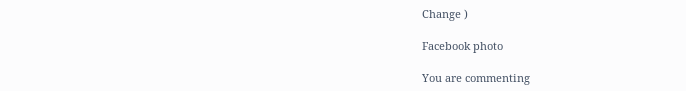Change )

Facebook photo

You are commenting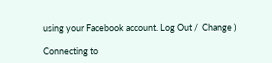using your Facebook account. Log Out /  Change )

Connecting to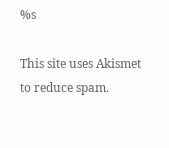%s

This site uses Akismet to reduce spam.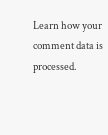Learn how your comment data is processed.